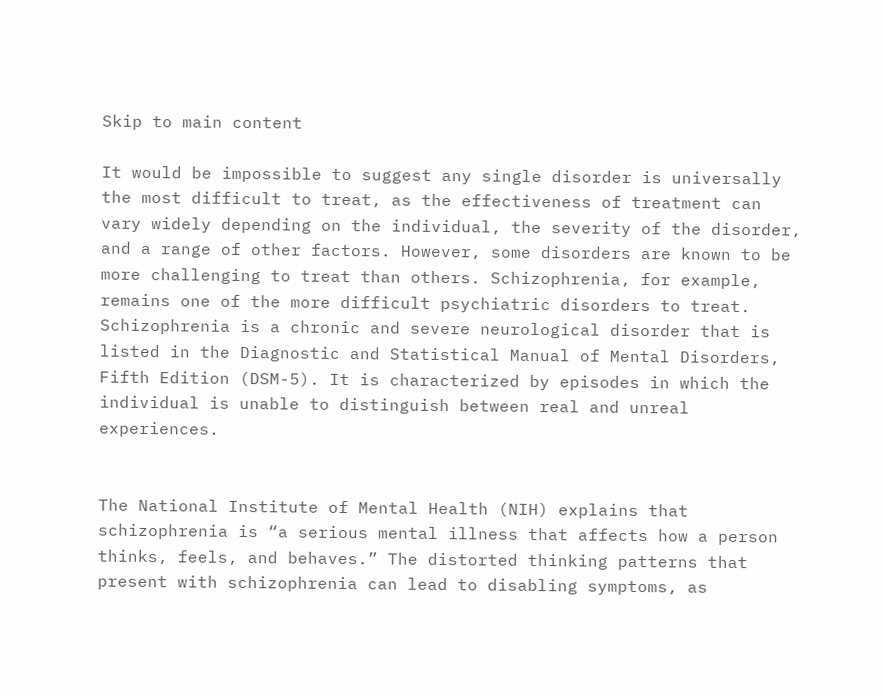Skip to main content

It would be impossible to suggest any single disorder is universally the most difficult to treat, as the effectiveness of treatment can vary widely depending on the individual, the severity of the disorder, and a range of other factors. However, some disorders are known to be more challenging to treat than others. Schizophrenia, for example, remains one of the more difficult psychiatric disorders to treat. Schizophrenia is a chronic and severe neurological disorder that is listed in the Diagnostic and Statistical Manual of Mental Disorders, Fifth Edition (DSM-5). It is characterized by episodes in which the individual is unable to distinguish between real and unreal experiences.


The National Institute of Mental Health (NIH) explains that schizophrenia is “a serious mental illness that affects how a person thinks, feels, and behaves.” The distorted thinking patterns that present with schizophrenia can lead to disabling symptoms, as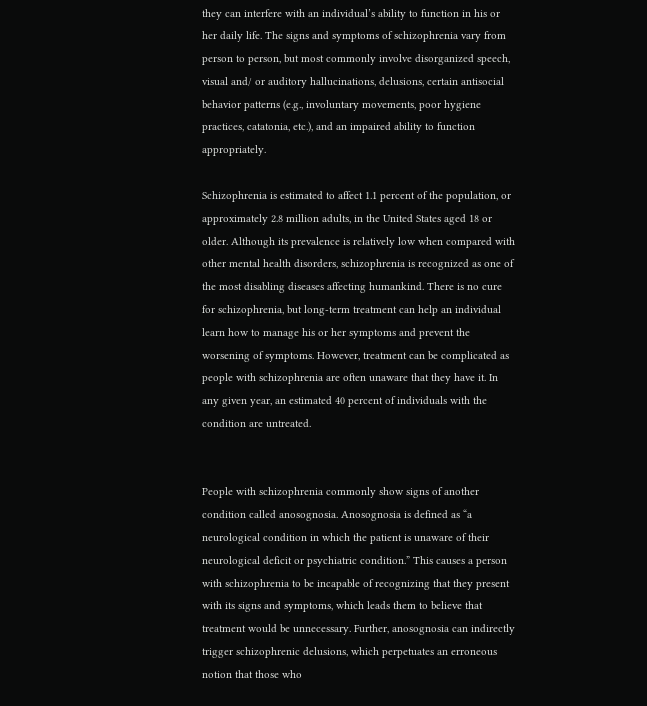they can interfere with an individual’s ability to function in his or her daily life. The signs and symptoms of schizophrenia vary from person to person, but most commonly involve disorganized speech, visual and/ or auditory hallucinations, delusions, certain antisocial behavior patterns (e.g., involuntary movements, poor hygiene practices, catatonia, etc.), and an impaired ability to function appropriately.

Schizophrenia is estimated to affect 1.1 percent of the population, or approximately 2.8 million adults, in the United States aged 18 or older. Although its prevalence is relatively low when compared with other mental health disorders, schizophrenia is recognized as one of the most disabling diseases affecting humankind. There is no cure for schizophrenia, but long-term treatment can help an individual learn how to manage his or her symptoms and prevent the worsening of symptoms. However, treatment can be complicated as people with schizophrenia are often unaware that they have it. In any given year, an estimated 40 percent of individuals with the condition are untreated.


People with schizophrenia commonly show signs of another condition called anosognosia. Anosognosia is defined as “a neurological condition in which the patient is unaware of their neurological deficit or psychiatric condition.” This causes a person with schizophrenia to be incapable of recognizing that they present with its signs and symptoms, which leads them to believe that treatment would be unnecessary. Further, anosognosia can indirectly trigger schizophrenic delusions, which perpetuates an erroneous notion that those who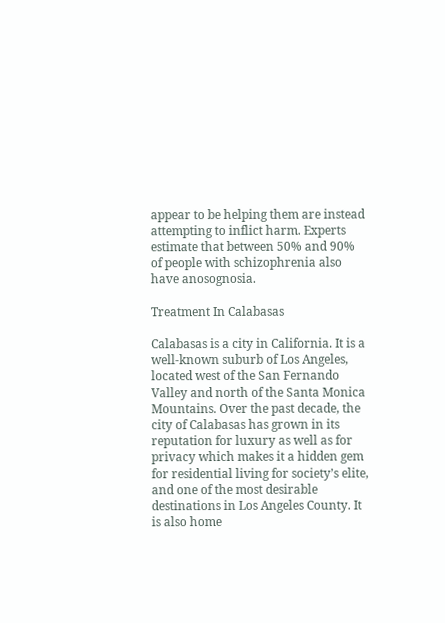appear to be helping them are instead attempting to inflict harm. Experts estimate that between 50% and 90% of people with schizophrenia also have anosognosia.

Treatment In Calabasas

Calabasas is a city in California. It is a well-known suburb of Los Angeles, located west of the San Fernando Valley and north of the Santa Monica Mountains. Over the past decade, the city of Calabasas has grown in its reputation for luxury as well as for privacy which makes it a hidden gem for residential living for society’s elite, and one of the most desirable destinations in Los Angeles County. It is also home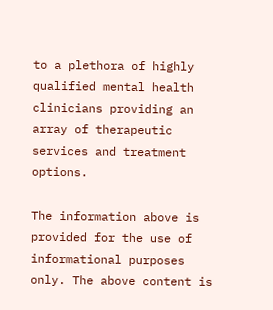to a plethora of highly qualified mental health clinicians providing an array of therapeutic services and treatment options.

The information above is provided for the use of informational purposes only. The above content is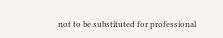not to be substituted for professional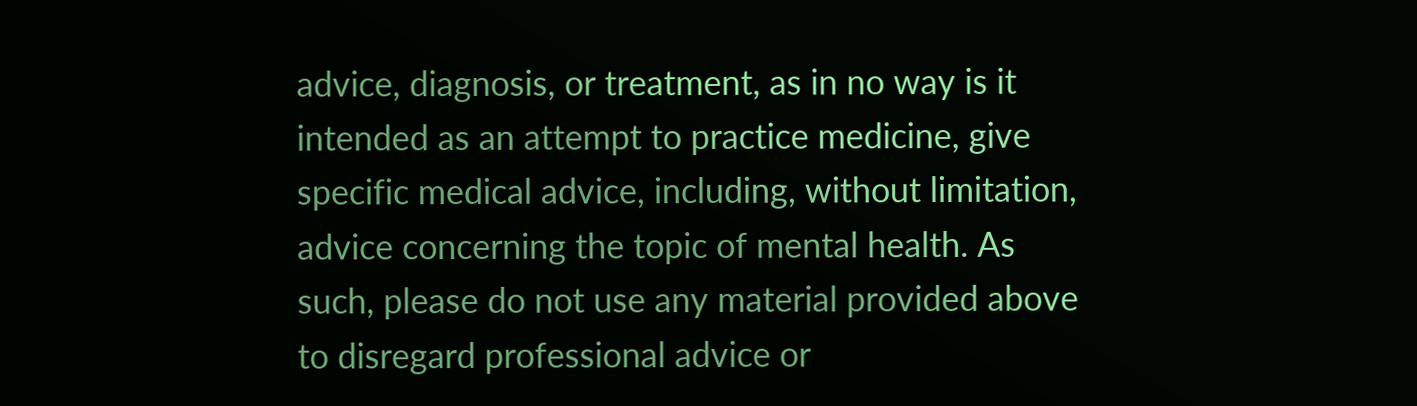advice, diagnosis, or treatment, as in no way is it intended as an attempt to practice medicine, give specific medical advice, including, without limitation, advice concerning the topic of mental health. As such, please do not use any material provided above to disregard professional advice or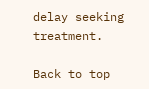delay seeking treatment.

Back to top